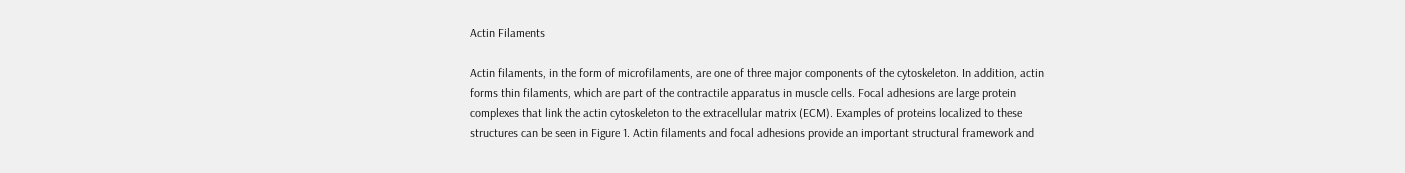Actin Filaments

Actin filaments, in the form of microfilaments, are one of three major components of the cytoskeleton. In addition, actin forms thin filaments, which are part of the contractile apparatus in muscle cells. Focal adhesions are large protein complexes that link the actin cytoskeleton to the extracellular matrix (ECM). Examples of proteins localized to these structures can be seen in Figure 1. Actin filaments and focal adhesions provide an important structural framework and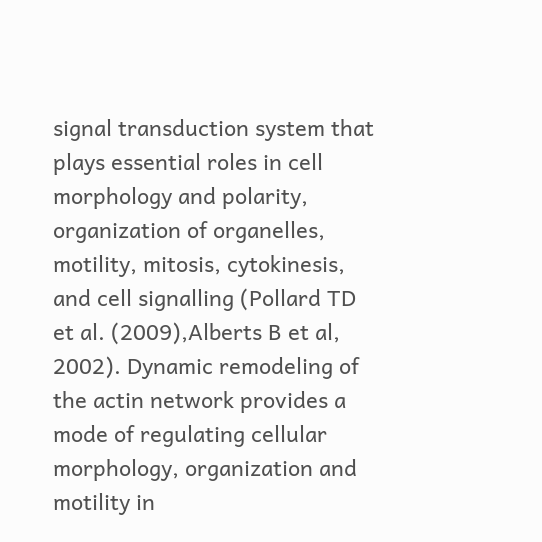signal transduction system that plays essential roles in cell morphology and polarity, organization of organelles, motility, mitosis, cytokinesis, and cell signalling (Pollard TD et al. (2009),Alberts B et al, 2002). Dynamic remodeling of the actin network provides a mode of regulating cellular morphology, organization and motility in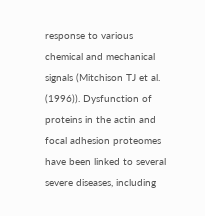response to various chemical and mechanical signals (Mitchison TJ et al. (1996)). Dysfunction of proteins in the actin and focal adhesion proteomes have been linked to several severe diseases, including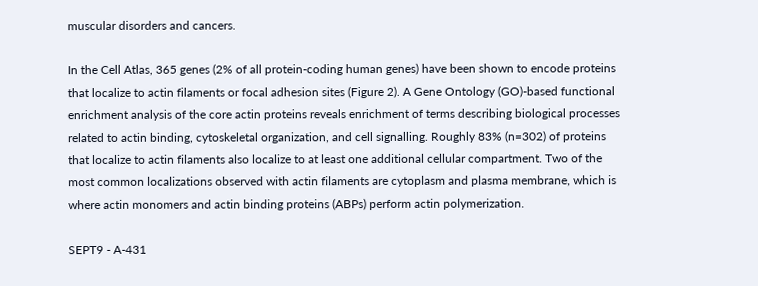muscular disorders and cancers.

In the Cell Atlas, 365 genes (2% of all protein-coding human genes) have been shown to encode proteins that localize to actin filaments or focal adhesion sites (Figure 2). A Gene Ontology (GO)-based functional enrichment analysis of the core actin proteins reveals enrichment of terms describing biological processes related to actin binding, cytoskeletal organization, and cell signalling. Roughly 83% (n=302) of proteins that localize to actin filaments also localize to at least one additional cellular compartment. Two of the most common localizations observed with actin filaments are cytoplasm and plasma membrane, which is where actin monomers and actin binding proteins (ABPs) perform actin polymerization.

SEPT9 - A-431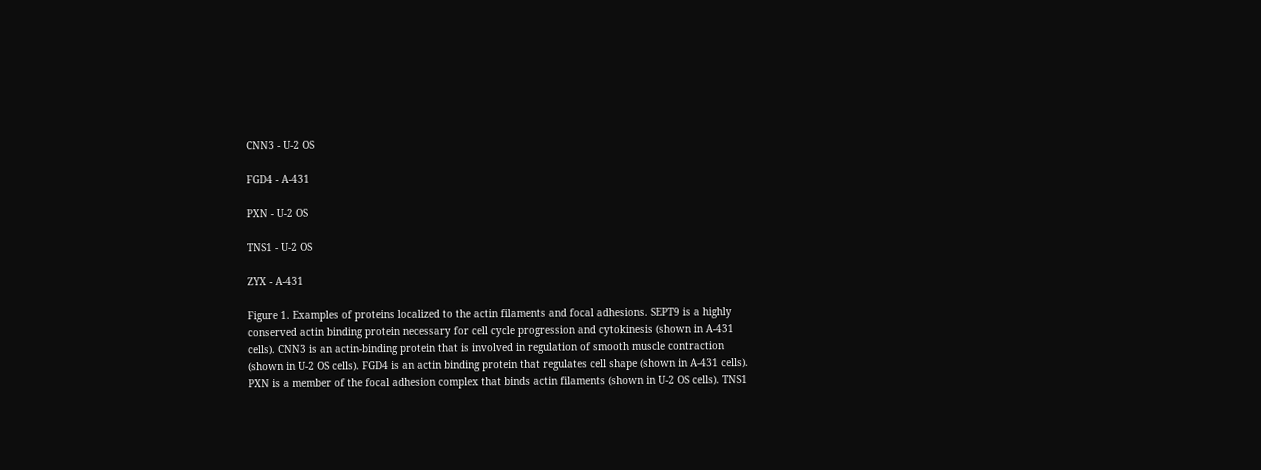CNN3 - U-2 OS

FGD4 - A-431

PXN - U-2 OS

TNS1 - U-2 OS

ZYX - A-431

Figure 1. Examples of proteins localized to the actin filaments and focal adhesions. SEPT9 is a highly conserved actin binding protein necessary for cell cycle progression and cytokinesis (shown in A-431 cells). CNN3 is an actin-binding protein that is involved in regulation of smooth muscle contraction (shown in U-2 OS cells). FGD4 is an actin binding protein that regulates cell shape (shown in A-431 cells). PXN is a member of the focal adhesion complex that binds actin filaments (shown in U-2 OS cells). TNS1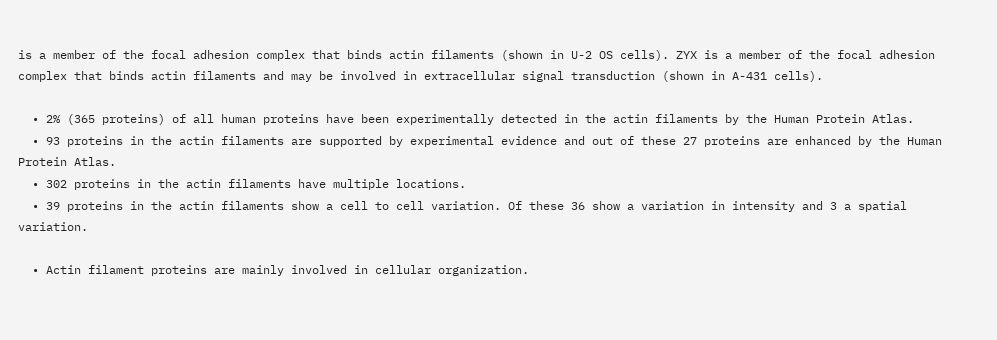is a member of the focal adhesion complex that binds actin filaments (shown in U-2 OS cells). ZYX is a member of the focal adhesion complex that binds actin filaments and may be involved in extracellular signal transduction (shown in A-431 cells).

  • 2% (365 proteins) of all human proteins have been experimentally detected in the actin filaments by the Human Protein Atlas.
  • 93 proteins in the actin filaments are supported by experimental evidence and out of these 27 proteins are enhanced by the Human Protein Atlas.
  • 302 proteins in the actin filaments have multiple locations.
  • 39 proteins in the actin filaments show a cell to cell variation. Of these 36 show a variation in intensity and 3 a spatial variation.

  • Actin filament proteins are mainly involved in cellular organization.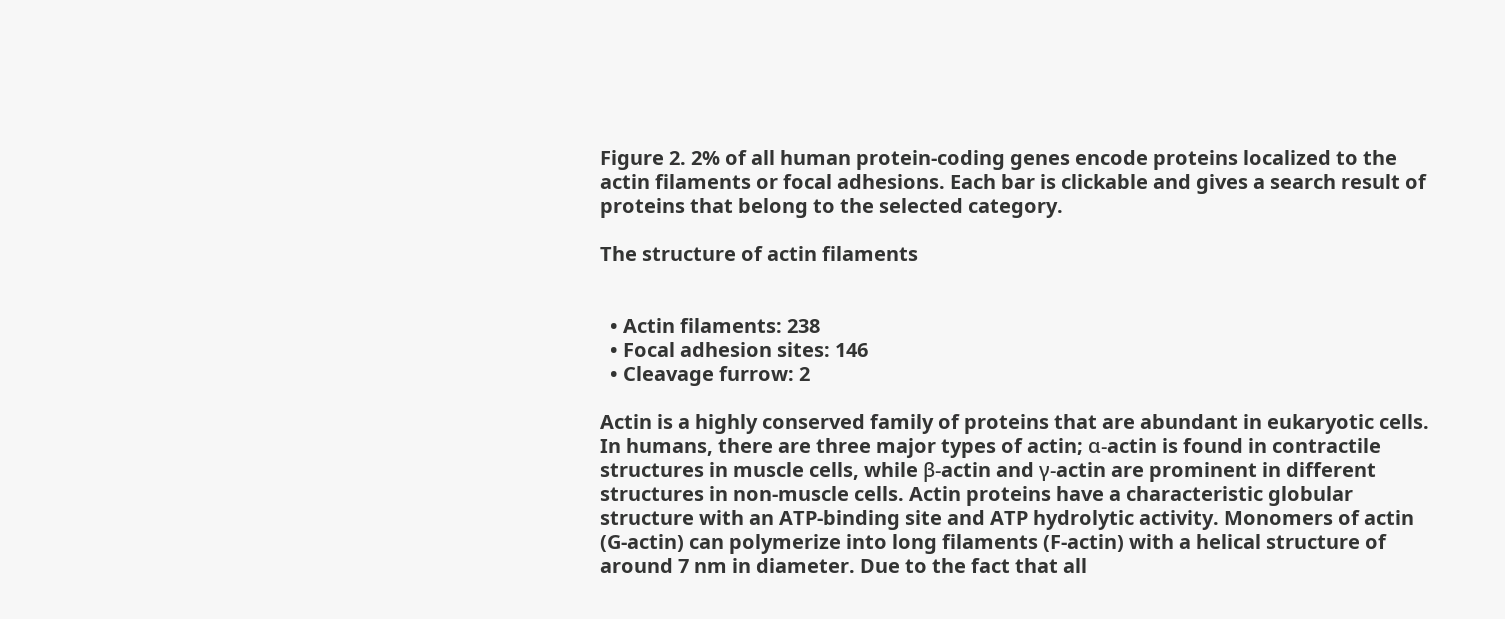Figure 2. 2% of all human protein-coding genes encode proteins localized to the actin filaments or focal adhesions. Each bar is clickable and gives a search result of proteins that belong to the selected category.

The structure of actin filaments


  • Actin filaments: 238
  • Focal adhesion sites: 146
  • Cleavage furrow: 2

Actin is a highly conserved family of proteins that are abundant in eukaryotic cells. In humans, there are three major types of actin; α-actin is found in contractile structures in muscle cells, while β-actin and γ-actin are prominent in different structures in non-muscle cells. Actin proteins have a characteristic globular structure with an ATP-binding site and ATP hydrolytic activity. Monomers of actin (G-actin) can polymerize into long filaments (F-actin) with a helical structure of around 7 nm in diameter. Due to the fact that all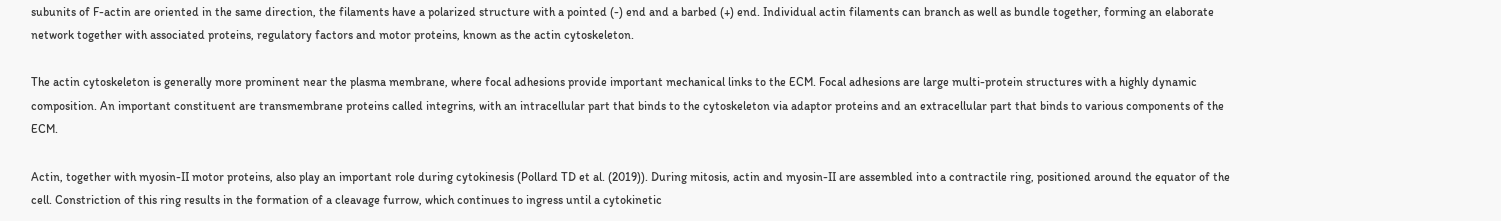subunits of F-actin are oriented in the same direction, the filaments have a polarized structure with a pointed (-) end and a barbed (+) end. Individual actin filaments can branch as well as bundle together, forming an elaborate network together with associated proteins, regulatory factors and motor proteins, known as the actin cytoskeleton.

The actin cytoskeleton is generally more prominent near the plasma membrane, where focal adhesions provide important mechanical links to the ECM. Focal adhesions are large multi-protein structures with a highly dynamic composition. An important constituent are transmembrane proteins called integrins, with an intracellular part that binds to the cytoskeleton via adaptor proteins and an extracellular part that binds to various components of the ECM.

Actin, together with myosin-II motor proteins, also play an important role during cytokinesis (Pollard TD et al. (2019)). During mitosis, actin and myosin-II are assembled into a contractile ring, positioned around the equator of the cell. Constriction of this ring results in the formation of a cleavage furrow, which continues to ingress until a cytokinetic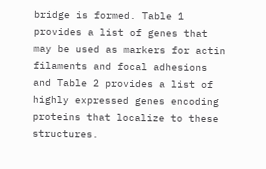bridge is formed. Table 1 provides a list of genes that may be used as markers for actin filaments and focal adhesions and Table 2 provides a list of highly expressed genes encoding proteins that localize to these structures.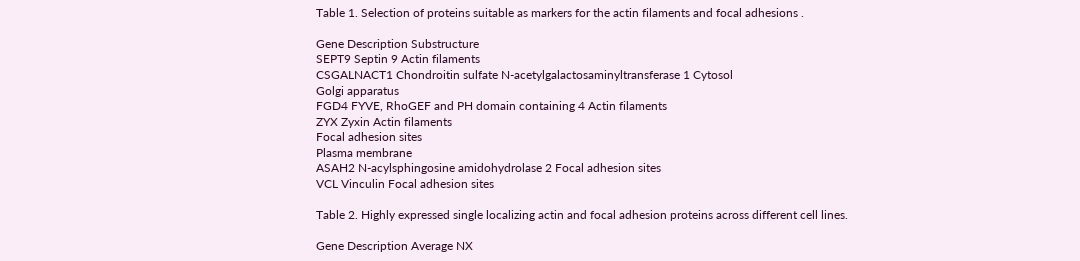Table 1. Selection of proteins suitable as markers for the actin filaments and focal adhesions .

Gene Description Substructure
SEPT9 Septin 9 Actin filaments
CSGALNACT1 Chondroitin sulfate N-acetylgalactosaminyltransferase 1 Cytosol
Golgi apparatus
FGD4 FYVE, RhoGEF and PH domain containing 4 Actin filaments
ZYX Zyxin Actin filaments
Focal adhesion sites
Plasma membrane
ASAH2 N-acylsphingosine amidohydrolase 2 Focal adhesion sites
VCL Vinculin Focal adhesion sites

Table 2. Highly expressed single localizing actin and focal adhesion proteins across different cell lines.

Gene Description Average NX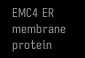EMC4 ER membrane protein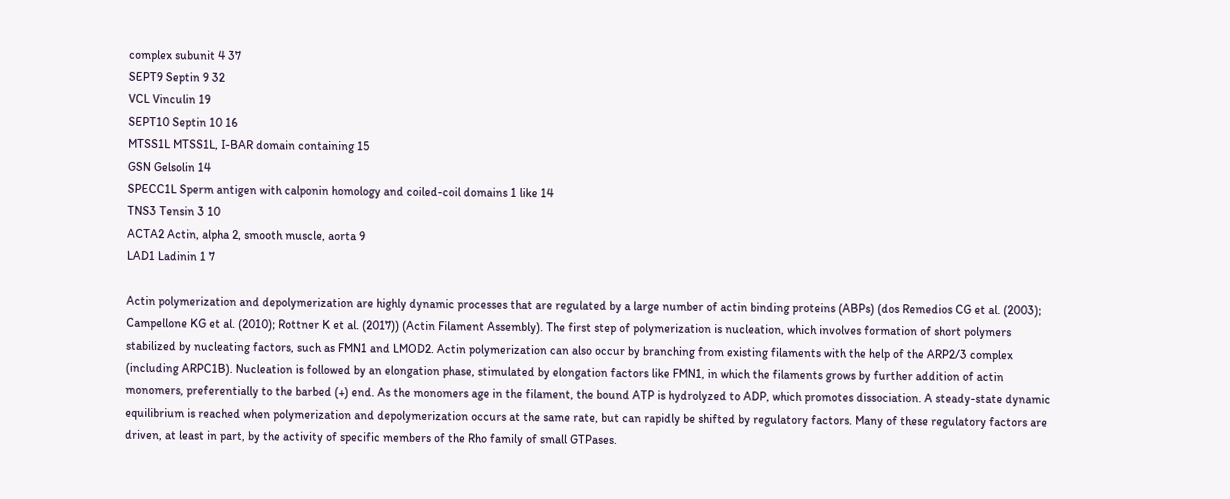complex subunit 4 37
SEPT9 Septin 9 32
VCL Vinculin 19
SEPT10 Septin 10 16
MTSS1L MTSS1L, I-BAR domain containing 15
GSN Gelsolin 14
SPECC1L Sperm antigen with calponin homology and coiled-coil domains 1 like 14
TNS3 Tensin 3 10
ACTA2 Actin, alpha 2, smooth muscle, aorta 9
LAD1 Ladinin 1 7

Actin polymerization and depolymerization are highly dynamic processes that are regulated by a large number of actin binding proteins (ABPs) (dos Remedios CG et al. (2003); Campellone KG et al. (2010); Rottner K et al. (2017)) (Actin Filament Assembly). The first step of polymerization is nucleation, which involves formation of short polymers stabilized by nucleating factors, such as FMN1 and LMOD2. Actin polymerization can also occur by branching from existing filaments with the help of the ARP2/3 complex (including ARPC1B). Nucleation is followed by an elongation phase, stimulated by elongation factors like FMN1, in which the filaments grows by further addition of actin monomers, preferentially to the barbed (+) end. As the monomers age in the filament, the bound ATP is hydrolyzed to ADP, which promotes dissociation. A steady-state dynamic equilibrium is reached when polymerization and depolymerization occurs at the same rate, but can rapidly be shifted by regulatory factors. Many of these regulatory factors are driven, at least in part, by the activity of specific members of the Rho family of small GTPases.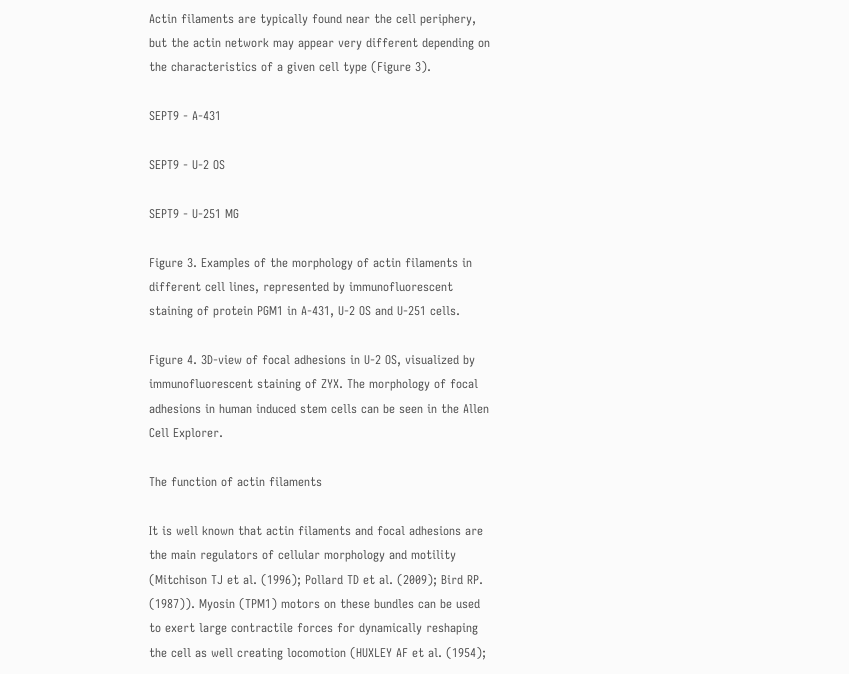Actin filaments are typically found near the cell periphery, but the actin network may appear very different depending on the characteristics of a given cell type (Figure 3).

SEPT9 - A-431

SEPT9 - U-2 OS

SEPT9 - U-251 MG

Figure 3. Examples of the morphology of actin filaments in different cell lines, represented by immunofluorescent staining of protein PGM1 in A-431, U-2 OS and U-251 cells.

Figure 4. 3D-view of focal adhesions in U-2 OS, visualized by immunofluorescent staining of ZYX. The morphology of focal adhesions in human induced stem cells can be seen in the Allen Cell Explorer.

The function of actin filaments

It is well known that actin filaments and focal adhesions are the main regulators of cellular morphology and motility (Mitchison TJ et al. (1996); Pollard TD et al. (2009); Bird RP. (1987)). Myosin (TPM1) motors on these bundles can be used to exert large contractile forces for dynamically reshaping the cell as well creating locomotion (HUXLEY AF et al. (1954);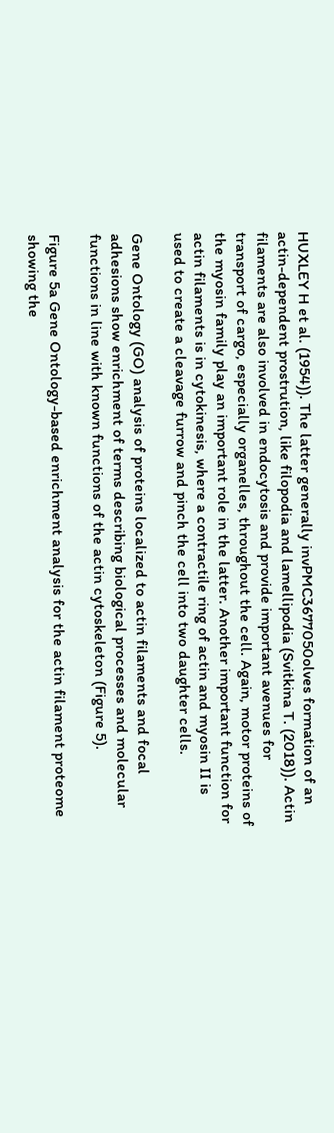HUXLEY H et al. (1954)). The latter generally invPMC3677050olves formation of an actin-dependent prostrution, like filopodia and lamellipodia (Svitkina T. (2018)). Actin filaments are also involved in endocytosis and provide important avenues for transport of cargo, especially organelles, throughout the cell. Again, motor proteins of the myosin family play an important role in the latter. Another important function for actin filaments is in cytokinesis, where a contractile ring of actin and myosin II is used to create a cleavage furrow and pinch the cell into two daughter cells.

Gene Ontology (GO) analysis of proteins localized to actin filaments and focal adhesions show enrichment of terms describing biological processes and molecular functions in line with known functions of the actin cytoskeleton (Figure 5).

Figure 5a Gene Ontology-based enrichment analysis for the actin filament proteome showing the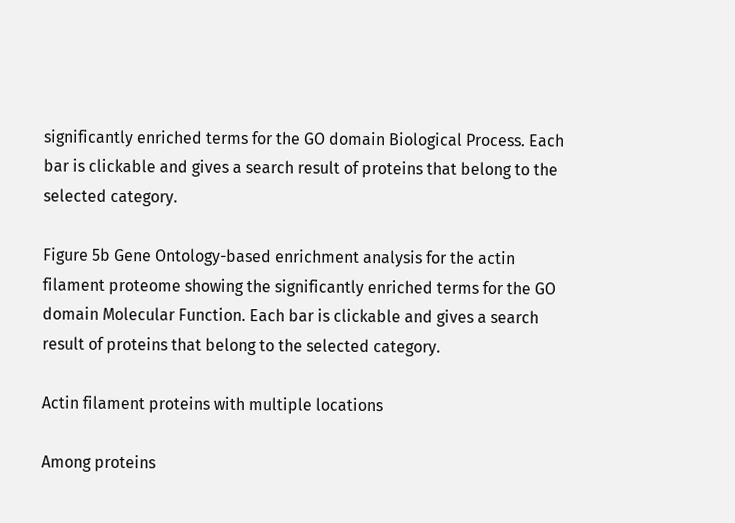significantly enriched terms for the GO domain Biological Process. Each bar is clickable and gives a search result of proteins that belong to the selected category.

Figure 5b Gene Ontology-based enrichment analysis for the actin filament proteome showing the significantly enriched terms for the GO domain Molecular Function. Each bar is clickable and gives a search result of proteins that belong to the selected category.

Actin filament proteins with multiple locations

Among proteins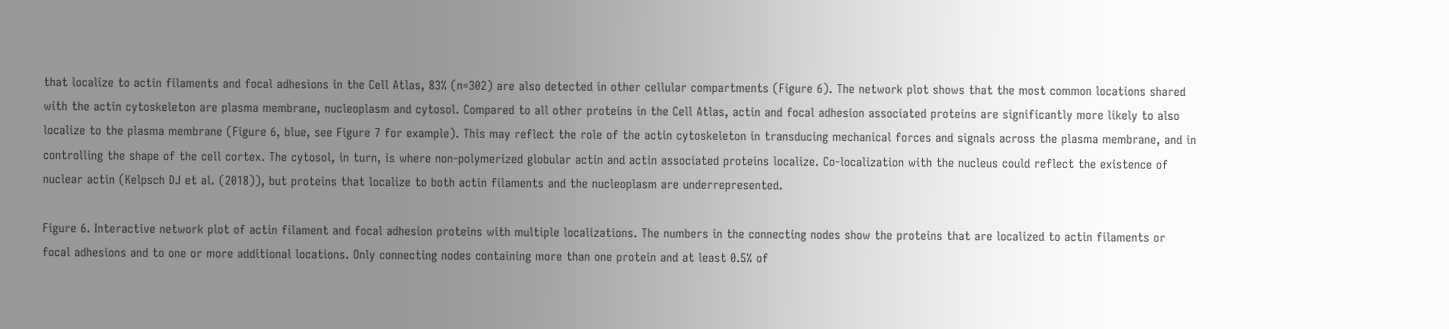that localize to actin filaments and focal adhesions in the Cell Atlas, 83% (n=302) are also detected in other cellular compartments (Figure 6). The network plot shows that the most common locations shared with the actin cytoskeleton are plasma membrane, nucleoplasm and cytosol. Compared to all other proteins in the Cell Atlas, actin and focal adhesion associated proteins are significantly more likely to also localize to the plasma membrane (Figure 6, blue, see Figure 7 for example). This may reflect the role of the actin cytoskeleton in transducing mechanical forces and signals across the plasma membrane, and in controlling the shape of the cell cortex. The cytosol, in turn, is where non-polymerized globular actin and actin associated proteins localize. Co-localization with the nucleus could reflect the existence of nuclear actin (Kelpsch DJ et al. (2018)), but proteins that localize to both actin filaments and the nucleoplasm are underrepresented.

Figure 6. Interactive network plot of actin filament and focal adhesion proteins with multiple localizations. The numbers in the connecting nodes show the proteins that are localized to actin filaments or focal adhesions and to one or more additional locations. Only connecting nodes containing more than one protein and at least 0.5% of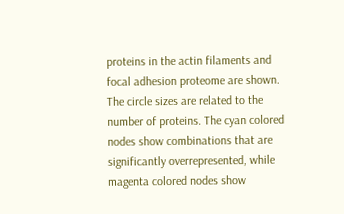proteins in the actin filaments and focal adhesion proteome are shown. The circle sizes are related to the number of proteins. The cyan colored nodes show combinations that are significantly overrepresented, while magenta colored nodes show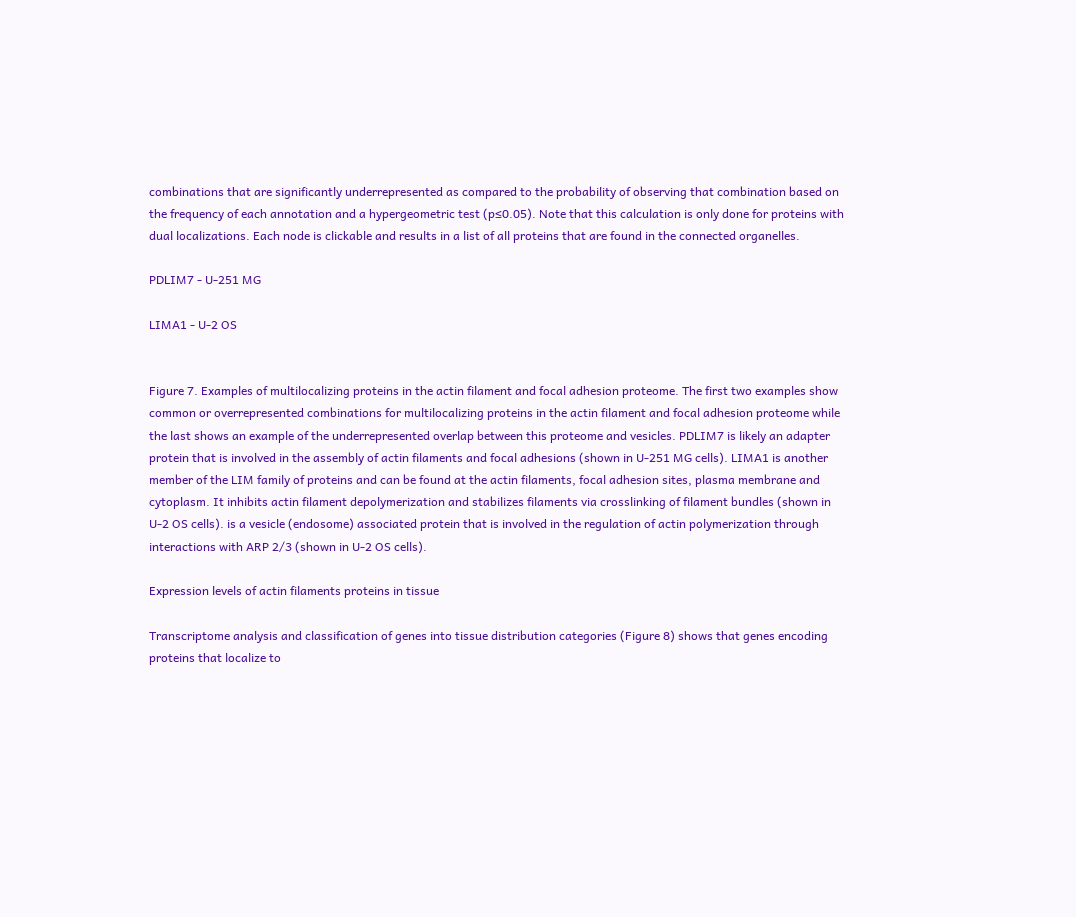combinations that are significantly underrepresented as compared to the probability of observing that combination based on the frequency of each annotation and a hypergeometric test (p≤0.05). Note that this calculation is only done for proteins with dual localizations. Each node is clickable and results in a list of all proteins that are found in the connected organelles.

PDLIM7 - U-251 MG

LIMA1 - U-2 OS


Figure 7. Examples of multilocalizing proteins in the actin filament and focal adhesion proteome. The first two examples show common or overrepresented combinations for multilocalizing proteins in the actin filament and focal adhesion proteome while the last shows an example of the underrepresented overlap between this proteome and vesicles. PDLIM7 is likely an adapter protein that is involved in the assembly of actin filaments and focal adhesions (shown in U-251 MG cells). LIMA1 is another member of the LIM family of proteins and can be found at the actin filaments, focal adhesion sites, plasma membrane and cytoplasm. It inhibits actin filament depolymerization and stabilizes filaments via crosslinking of filament bundles (shown in U-2 OS cells). is a vesicle (endosome) associated protein that is involved in the regulation of actin polymerization through interactions with ARP 2/3 (shown in U-2 OS cells).

Expression levels of actin filaments proteins in tissue

Transcriptome analysis and classification of genes into tissue distribution categories (Figure 8) shows that genes encoding proteins that localize to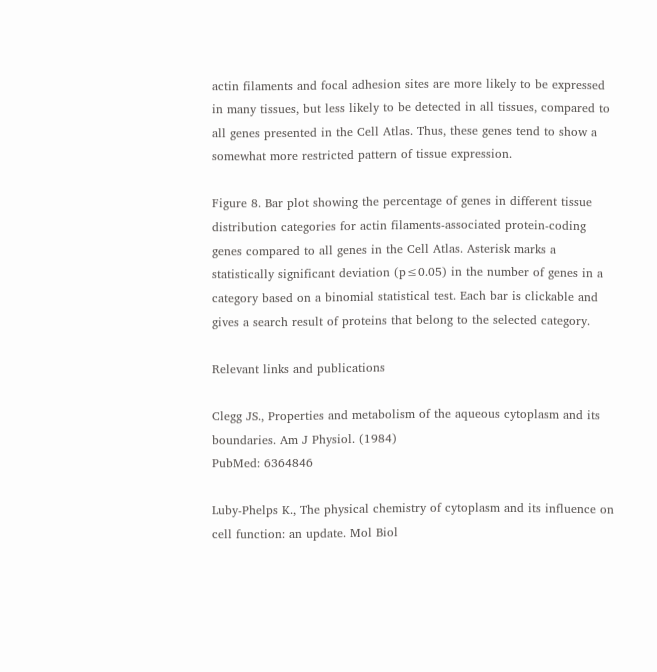actin filaments and focal adhesion sites are more likely to be expressed in many tissues, but less likely to be detected in all tissues, compared to all genes presented in the Cell Atlas. Thus, these genes tend to show a somewhat more restricted pattern of tissue expression.

Figure 8. Bar plot showing the percentage of genes in different tissue distribution categories for actin filaments-associated protein-coding genes compared to all genes in the Cell Atlas. Asterisk marks a statistically significant deviation (p≤0.05) in the number of genes in a category based on a binomial statistical test. Each bar is clickable and gives a search result of proteins that belong to the selected category.

Relevant links and publications

Clegg JS., Properties and metabolism of the aqueous cytoplasm and its boundaries. Am J Physiol. (1984)
PubMed: 6364846

Luby-Phelps K., The physical chemistry of cytoplasm and its influence on cell function: an update. Mol Biol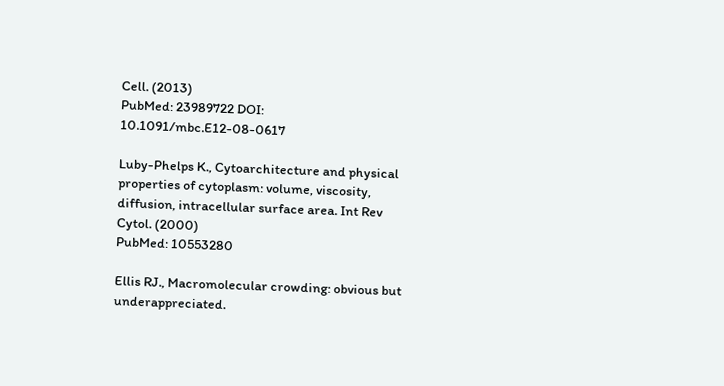Cell. (2013)
PubMed: 23989722 DOI: 10.1091/mbc.E12-08-0617

Luby-Phelps K., Cytoarchitecture and physical properties of cytoplasm: volume, viscosity, diffusion, intracellular surface area. Int Rev Cytol. (2000)
PubMed: 10553280

Ellis RJ., Macromolecular crowding: obvious but underappreciated.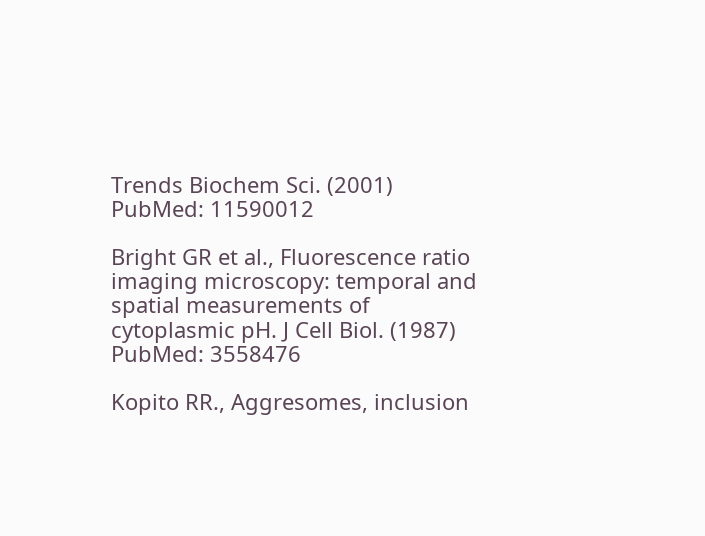Trends Biochem Sci. (2001)
PubMed: 11590012

Bright GR et al., Fluorescence ratio imaging microscopy: temporal and spatial measurements of cytoplasmic pH. J Cell Biol. (1987)
PubMed: 3558476

Kopito RR., Aggresomes, inclusion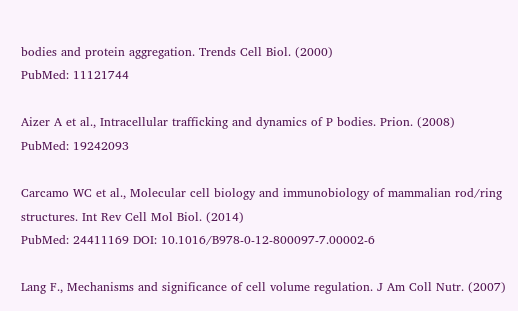bodies and protein aggregation. Trends Cell Biol. (2000)
PubMed: 11121744

Aizer A et al., Intracellular trafficking and dynamics of P bodies. Prion. (2008)
PubMed: 19242093

Carcamo WC et al., Molecular cell biology and immunobiology of mammalian rod/ring structures. Int Rev Cell Mol Biol. (2014)
PubMed: 24411169 DOI: 10.1016/B978-0-12-800097-7.00002-6

Lang F., Mechanisms and significance of cell volume regulation. J Am Coll Nutr. (2007)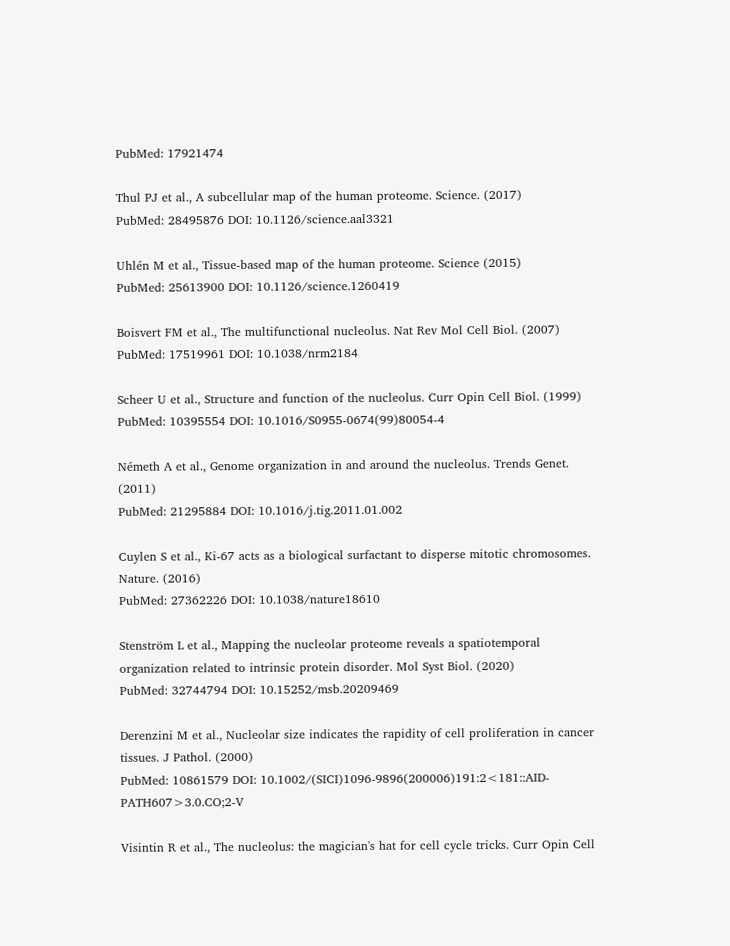PubMed: 17921474

Thul PJ et al., A subcellular map of the human proteome. Science. (2017)
PubMed: 28495876 DOI: 10.1126/science.aal3321

Uhlén M et al., Tissue-based map of the human proteome. Science (2015)
PubMed: 25613900 DOI: 10.1126/science.1260419

Boisvert FM et al., The multifunctional nucleolus. Nat Rev Mol Cell Biol. (2007)
PubMed: 17519961 DOI: 10.1038/nrm2184

Scheer U et al., Structure and function of the nucleolus. Curr Opin Cell Biol. (1999)
PubMed: 10395554 DOI: 10.1016/S0955-0674(99)80054-4

Németh A et al., Genome organization in and around the nucleolus. Trends Genet. (2011)
PubMed: 21295884 DOI: 10.1016/j.tig.2011.01.002

Cuylen S et al., Ki-67 acts as a biological surfactant to disperse mitotic chromosomes. Nature. (2016)
PubMed: 27362226 DOI: 10.1038/nature18610

Stenström L et al., Mapping the nucleolar proteome reveals a spatiotemporal organization related to intrinsic protein disorder. Mol Syst Biol. (2020)
PubMed: 32744794 DOI: 10.15252/msb.20209469

Derenzini M et al., Nucleolar size indicates the rapidity of cell proliferation in cancer tissues. J Pathol. (2000)
PubMed: 10861579 DOI: 10.1002/(SICI)1096-9896(200006)191:2<181::AID-PATH607>3.0.CO;2-V

Visintin R et al., The nucleolus: the magician's hat for cell cycle tricks. Curr Opin Cell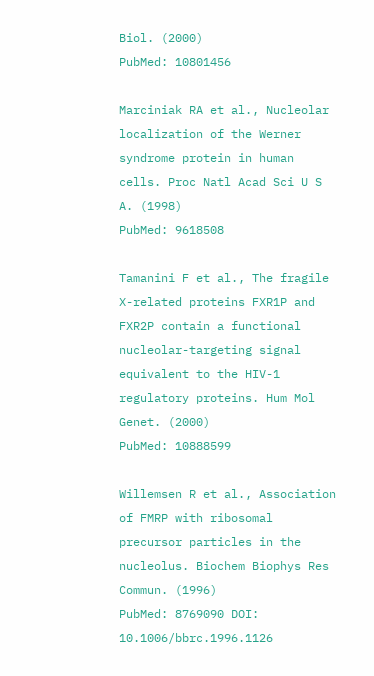Biol. (2000)
PubMed: 10801456

Marciniak RA et al., Nucleolar localization of the Werner syndrome protein in human cells. Proc Natl Acad Sci U S A. (1998)
PubMed: 9618508

Tamanini F et al., The fragile X-related proteins FXR1P and FXR2P contain a functional nucleolar-targeting signal equivalent to the HIV-1 regulatory proteins. Hum Mol Genet. (2000)
PubMed: 10888599

Willemsen R et al., Association of FMRP with ribosomal precursor particles in the nucleolus. Biochem Biophys Res Commun. (1996)
PubMed: 8769090 DOI: 10.1006/bbrc.1996.1126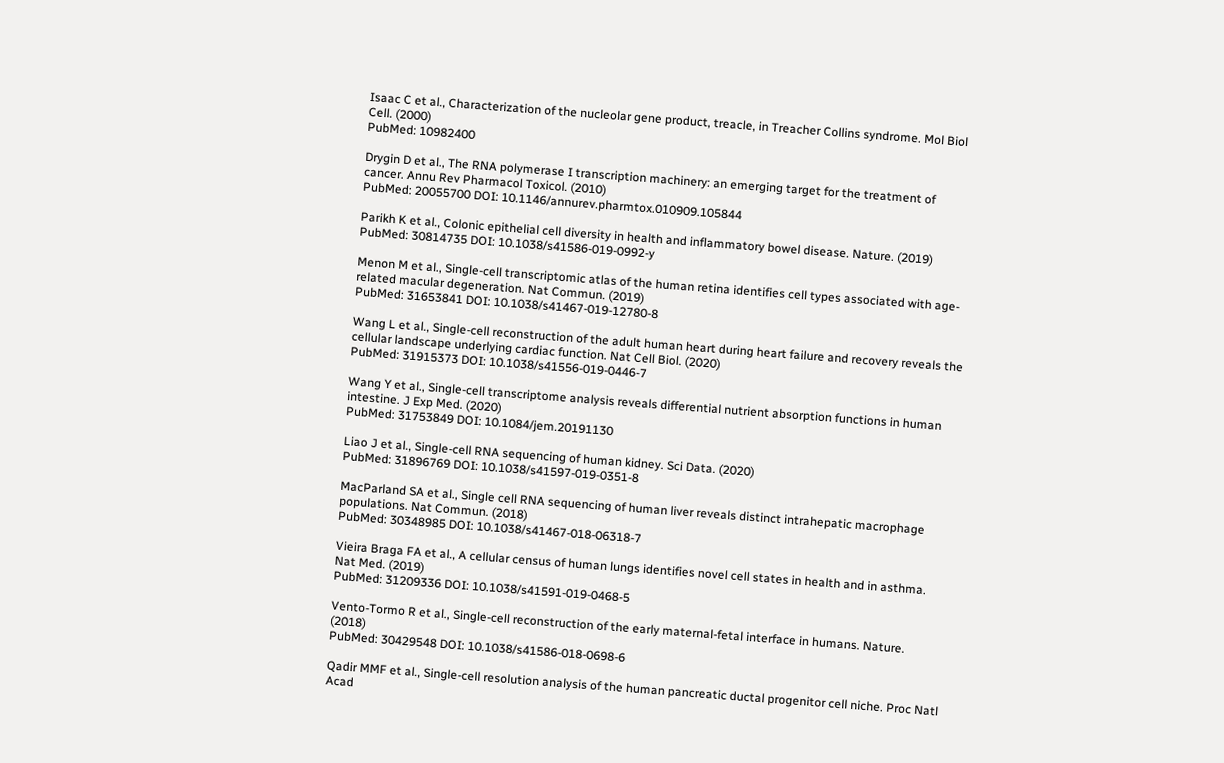Isaac C et al., Characterization of the nucleolar gene product, treacle, in Treacher Collins syndrome. Mol Biol Cell. (2000)
PubMed: 10982400

Drygin D et al., The RNA polymerase I transcription machinery: an emerging target for the treatment of cancer. Annu Rev Pharmacol Toxicol. (2010)
PubMed: 20055700 DOI: 10.1146/annurev.pharmtox.010909.105844

Parikh K et al., Colonic epithelial cell diversity in health and inflammatory bowel disease. Nature. (2019)
PubMed: 30814735 DOI: 10.1038/s41586-019-0992-y

Menon M et al., Single-cell transcriptomic atlas of the human retina identifies cell types associated with age-related macular degeneration. Nat Commun. (2019)
PubMed: 31653841 DOI: 10.1038/s41467-019-12780-8

Wang L et al., Single-cell reconstruction of the adult human heart during heart failure and recovery reveals the cellular landscape underlying cardiac function. Nat Cell Biol. (2020)
PubMed: 31915373 DOI: 10.1038/s41556-019-0446-7

Wang Y et al., Single-cell transcriptome analysis reveals differential nutrient absorption functions in human intestine. J Exp Med. (2020)
PubMed: 31753849 DOI: 10.1084/jem.20191130

Liao J et al., Single-cell RNA sequencing of human kidney. Sci Data. (2020)
PubMed: 31896769 DOI: 10.1038/s41597-019-0351-8

MacParland SA et al., Single cell RNA sequencing of human liver reveals distinct intrahepatic macrophage populations. Nat Commun. (2018)
PubMed: 30348985 DOI: 10.1038/s41467-018-06318-7

Vieira Braga FA et al., A cellular census of human lungs identifies novel cell states in health and in asthma. Nat Med. (2019)
PubMed: 31209336 DOI: 10.1038/s41591-019-0468-5

Vento-Tormo R et al., Single-cell reconstruction of the early maternal-fetal interface in humans. Nature. (2018)
PubMed: 30429548 DOI: 10.1038/s41586-018-0698-6

Qadir MMF et al., Single-cell resolution analysis of the human pancreatic ductal progenitor cell niche. Proc Natl Acad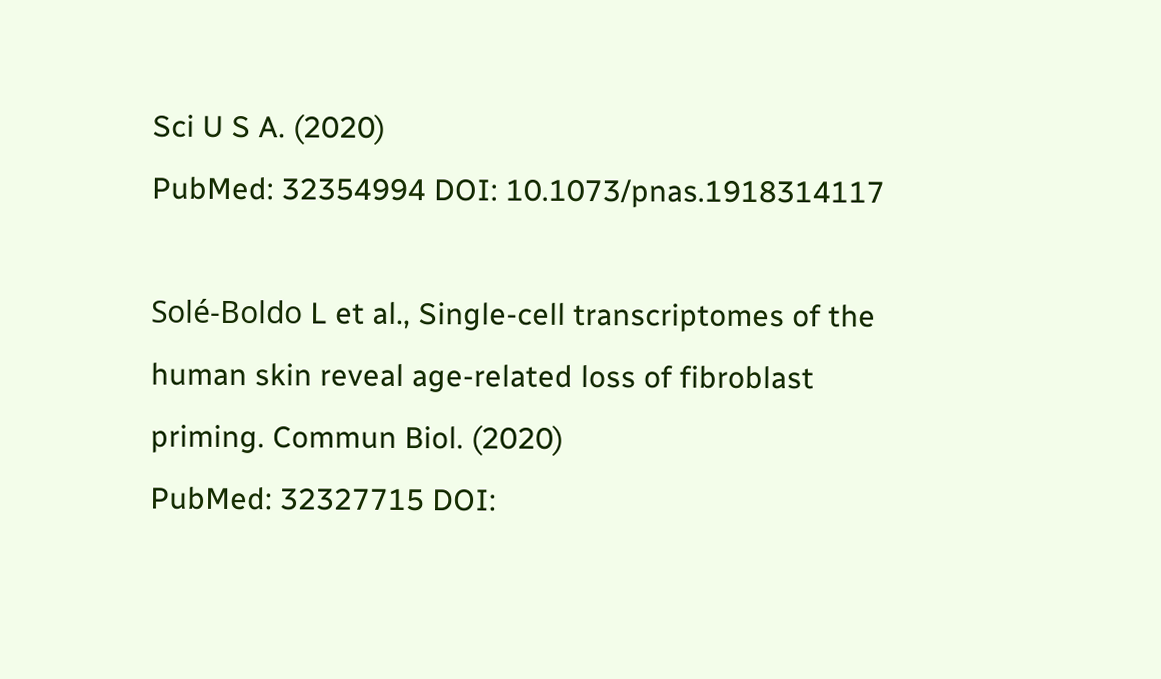Sci U S A. (2020)
PubMed: 32354994 DOI: 10.1073/pnas.1918314117

Solé-Boldo L et al., Single-cell transcriptomes of the human skin reveal age-related loss of fibroblast priming. Commun Biol. (2020)
PubMed: 32327715 DOI: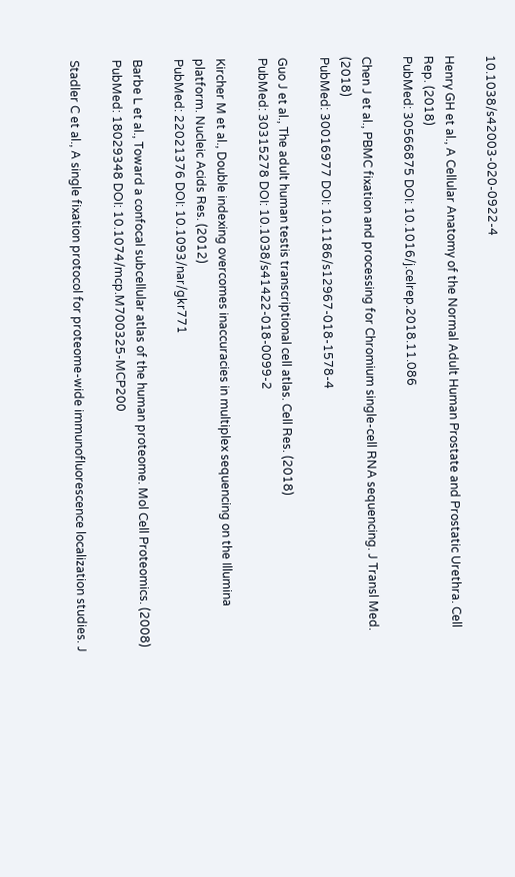10.1038/s42003-020-0922-4

Henry GH et al., A Cellular Anatomy of the Normal Adult Human Prostate and Prostatic Urethra. Cell Rep. (2018)
PubMed: 30566875 DOI: 10.1016/j.celrep.2018.11.086

Chen J et al., PBMC fixation and processing for Chromium single-cell RNA sequencing. J Transl Med. (2018)
PubMed: 30016977 DOI: 10.1186/s12967-018-1578-4

Guo J et al., The adult human testis transcriptional cell atlas. Cell Res. (2018)
PubMed: 30315278 DOI: 10.1038/s41422-018-0099-2

Kircher M et al., Double indexing overcomes inaccuracies in multiplex sequencing on the Illumina platform. Nucleic Acids Res. (2012)
PubMed: 22021376 DOI: 10.1093/nar/gkr771

Barbe L et al., Toward a confocal subcellular atlas of the human proteome. Mol Cell Proteomics. (2008)
PubMed: 18029348 DOI: 10.1074/mcp.M700325-MCP200

Stadler C et al., A single fixation protocol for proteome-wide immunofluorescence localization studies. J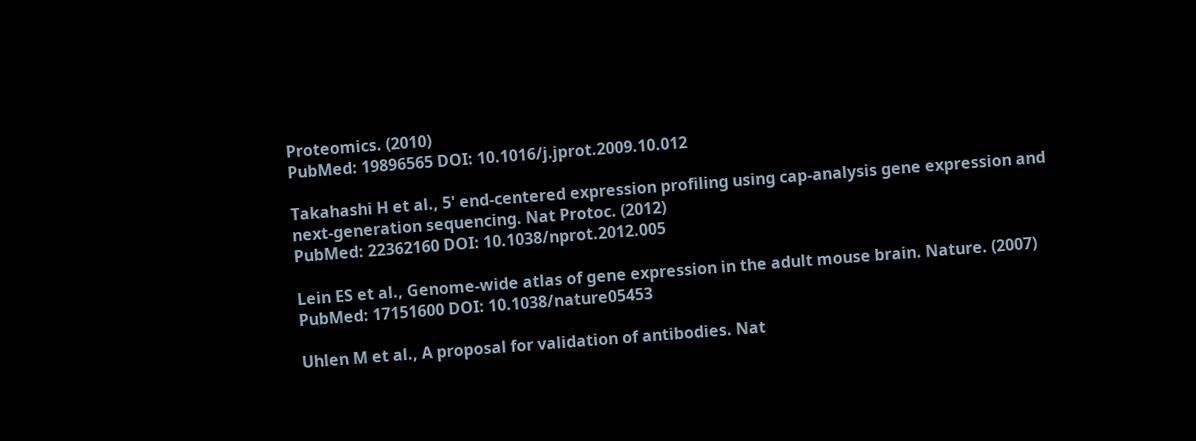Proteomics. (2010)
PubMed: 19896565 DOI: 10.1016/j.jprot.2009.10.012

Takahashi H et al., 5' end-centered expression profiling using cap-analysis gene expression and next-generation sequencing. Nat Protoc. (2012)
PubMed: 22362160 DOI: 10.1038/nprot.2012.005

Lein ES et al., Genome-wide atlas of gene expression in the adult mouse brain. Nature. (2007)
PubMed: 17151600 DOI: 10.1038/nature05453

Uhlen M et al., A proposal for validation of antibodies. Nat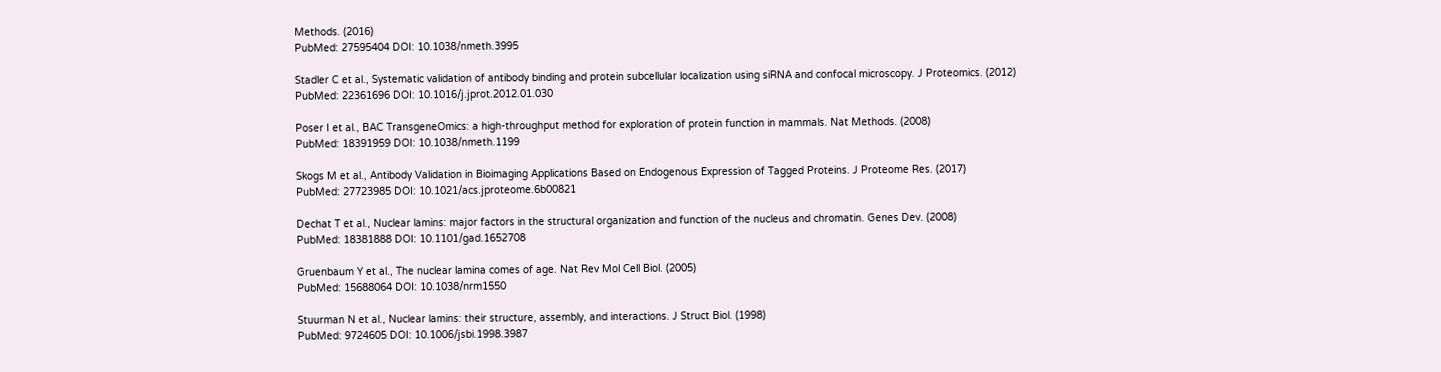Methods. (2016)
PubMed: 27595404 DOI: 10.1038/nmeth.3995

Stadler C et al., Systematic validation of antibody binding and protein subcellular localization using siRNA and confocal microscopy. J Proteomics. (2012)
PubMed: 22361696 DOI: 10.1016/j.jprot.2012.01.030

Poser I et al., BAC TransgeneOmics: a high-throughput method for exploration of protein function in mammals. Nat Methods. (2008)
PubMed: 18391959 DOI: 10.1038/nmeth.1199

Skogs M et al., Antibody Validation in Bioimaging Applications Based on Endogenous Expression of Tagged Proteins. J Proteome Res. (2017)
PubMed: 27723985 DOI: 10.1021/acs.jproteome.6b00821

Dechat T et al., Nuclear lamins: major factors in the structural organization and function of the nucleus and chromatin. Genes Dev. (2008)
PubMed: 18381888 DOI: 10.1101/gad.1652708

Gruenbaum Y et al., The nuclear lamina comes of age. Nat Rev Mol Cell Biol. (2005)
PubMed: 15688064 DOI: 10.1038/nrm1550

Stuurman N et al., Nuclear lamins: their structure, assembly, and interactions. J Struct Biol. (1998)
PubMed: 9724605 DOI: 10.1006/jsbi.1998.3987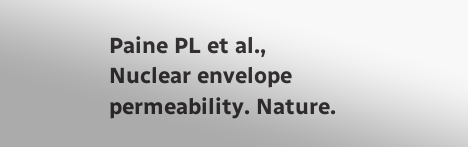Paine PL et al., Nuclear envelope permeability. Nature.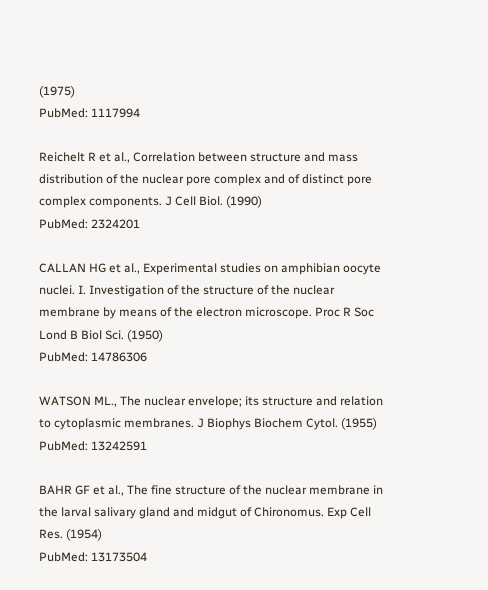(1975)
PubMed: 1117994

Reichelt R et al., Correlation between structure and mass distribution of the nuclear pore complex and of distinct pore complex components. J Cell Biol. (1990)
PubMed: 2324201

CALLAN HG et al., Experimental studies on amphibian oocyte nuclei. I. Investigation of the structure of the nuclear membrane by means of the electron microscope. Proc R Soc Lond B Biol Sci. (1950)
PubMed: 14786306

WATSON ML., The nuclear envelope; its structure and relation to cytoplasmic membranes. J Biophys Biochem Cytol. (1955)
PubMed: 13242591

BAHR GF et al., The fine structure of the nuclear membrane in the larval salivary gland and midgut of Chironomus. Exp Cell Res. (1954)
PubMed: 13173504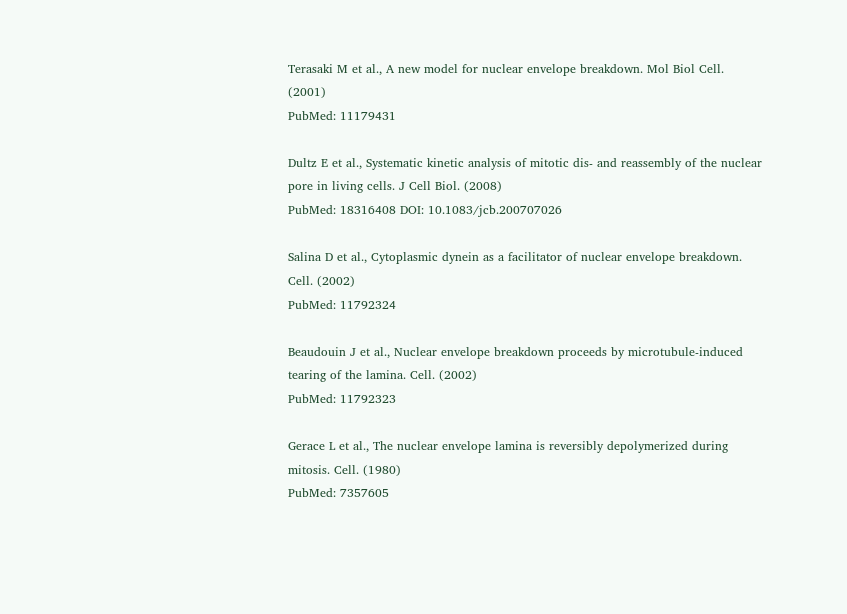Terasaki M et al., A new model for nuclear envelope breakdown. Mol Biol Cell. (2001)
PubMed: 11179431

Dultz E et al., Systematic kinetic analysis of mitotic dis- and reassembly of the nuclear pore in living cells. J Cell Biol. (2008)
PubMed: 18316408 DOI: 10.1083/jcb.200707026

Salina D et al., Cytoplasmic dynein as a facilitator of nuclear envelope breakdown. Cell. (2002)
PubMed: 11792324

Beaudouin J et al., Nuclear envelope breakdown proceeds by microtubule-induced tearing of the lamina. Cell. (2002)
PubMed: 11792323

Gerace L et al., The nuclear envelope lamina is reversibly depolymerized during mitosis. Cell. (1980)
PubMed: 7357605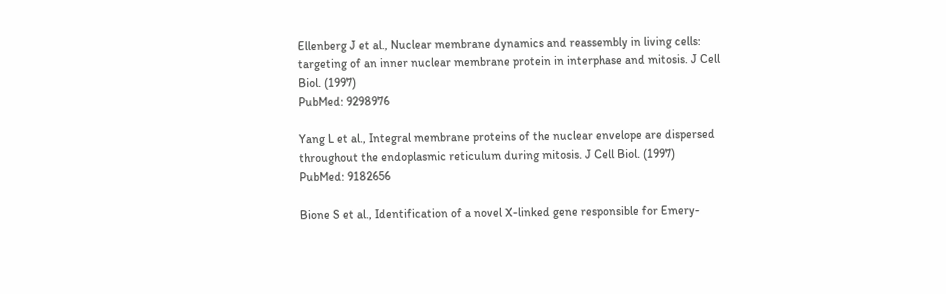Ellenberg J et al., Nuclear membrane dynamics and reassembly in living cells: targeting of an inner nuclear membrane protein in interphase and mitosis. J Cell Biol. (1997)
PubMed: 9298976

Yang L et al., Integral membrane proteins of the nuclear envelope are dispersed throughout the endoplasmic reticulum during mitosis. J Cell Biol. (1997)
PubMed: 9182656

Bione S et al., Identification of a novel X-linked gene responsible for Emery-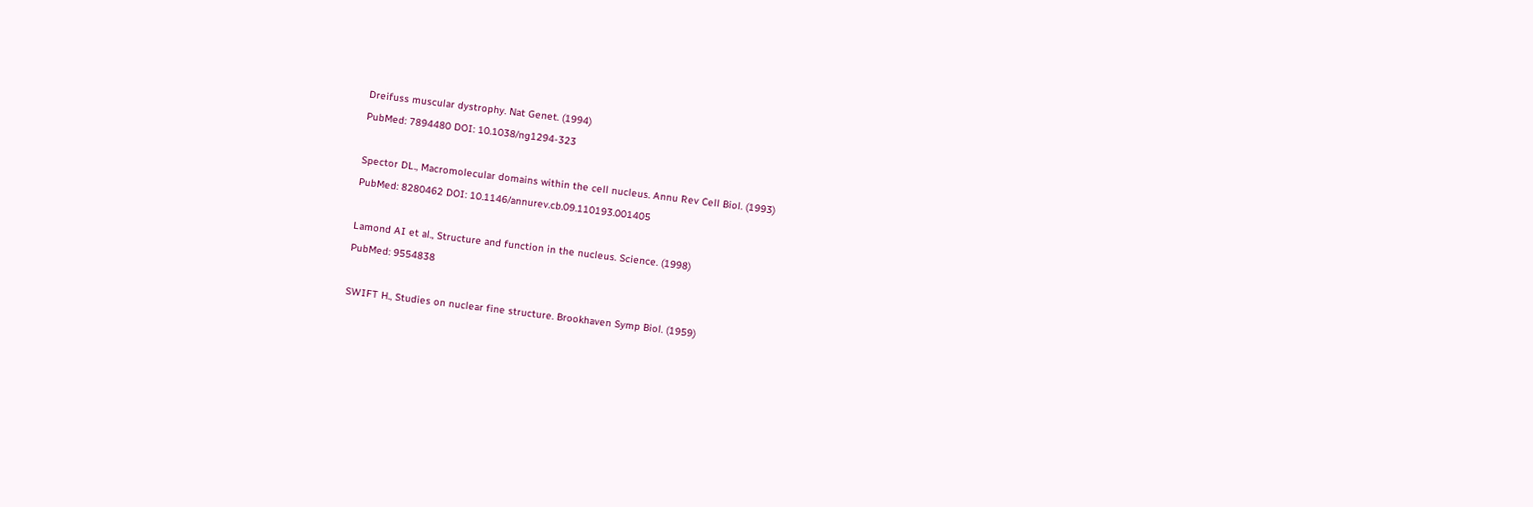Dreifuss muscular dystrophy. Nat Genet. (1994)
PubMed: 7894480 DOI: 10.1038/ng1294-323

Spector DL., Macromolecular domains within the cell nucleus. Annu Rev Cell Biol. (1993)
PubMed: 8280462 DOI: 10.1146/annurev.cb.09.110193.001405

Lamond AI et al., Structure and function in the nucleus. Science. (1998)
PubMed: 9554838

SWIFT H., Studies on nuclear fine structure. Brookhaven Symp Biol. (1959)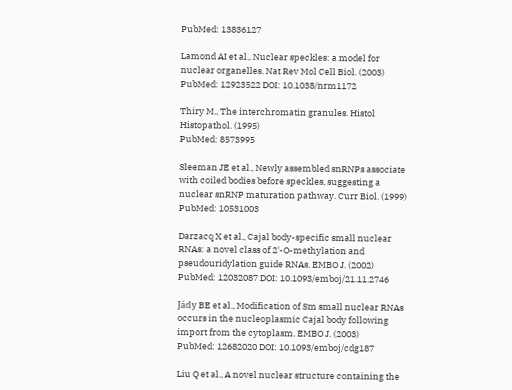PubMed: 13836127

Lamond AI et al., Nuclear speckles: a model for nuclear organelles. Nat Rev Mol Cell Biol. (2003)
PubMed: 12923522 DOI: 10.1038/nrm1172

Thiry M., The interchromatin granules. Histol Histopathol. (1995)
PubMed: 8573995

Sleeman JE et al., Newly assembled snRNPs associate with coiled bodies before speckles, suggesting a nuclear snRNP maturation pathway. Curr Biol. (1999)
PubMed: 10531003

Darzacq X et al., Cajal body-specific small nuclear RNAs: a novel class of 2'-O-methylation and pseudouridylation guide RNAs. EMBO J. (2002)
PubMed: 12032087 DOI: 10.1093/emboj/21.11.2746

Jády BE et al., Modification of Sm small nuclear RNAs occurs in the nucleoplasmic Cajal body following import from the cytoplasm. EMBO J. (2003)
PubMed: 12682020 DOI: 10.1093/emboj/cdg187

Liu Q et al., A novel nuclear structure containing the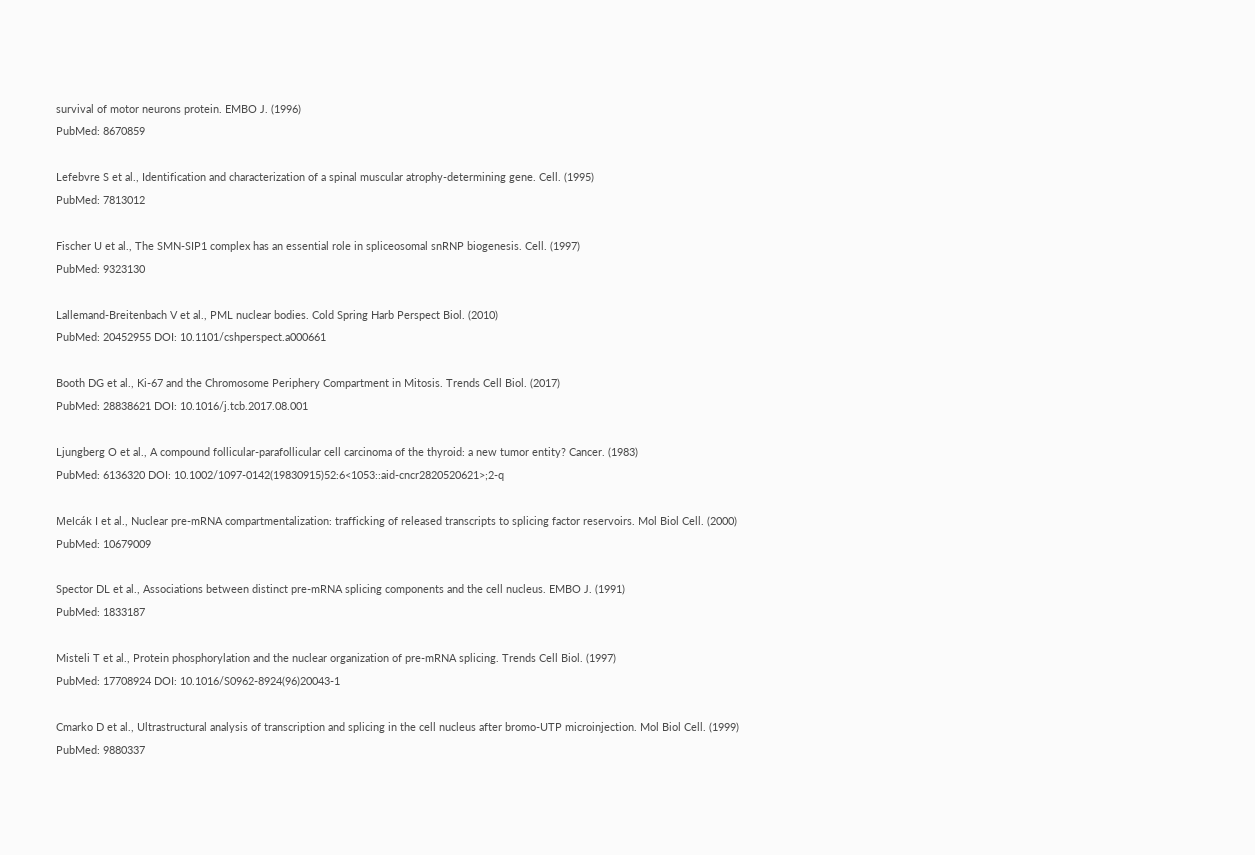survival of motor neurons protein. EMBO J. (1996)
PubMed: 8670859

Lefebvre S et al., Identification and characterization of a spinal muscular atrophy-determining gene. Cell. (1995)
PubMed: 7813012

Fischer U et al., The SMN-SIP1 complex has an essential role in spliceosomal snRNP biogenesis. Cell. (1997)
PubMed: 9323130

Lallemand-Breitenbach V et al., PML nuclear bodies. Cold Spring Harb Perspect Biol. (2010)
PubMed: 20452955 DOI: 10.1101/cshperspect.a000661

Booth DG et al., Ki-67 and the Chromosome Periphery Compartment in Mitosis. Trends Cell Biol. (2017)
PubMed: 28838621 DOI: 10.1016/j.tcb.2017.08.001

Ljungberg O et al., A compound follicular-parafollicular cell carcinoma of the thyroid: a new tumor entity? Cancer. (1983)
PubMed: 6136320 DOI: 10.1002/1097-0142(19830915)52:6<1053::aid-cncr2820520621>;2-q

Melcák I et al., Nuclear pre-mRNA compartmentalization: trafficking of released transcripts to splicing factor reservoirs. Mol Biol Cell. (2000)
PubMed: 10679009

Spector DL et al., Associations between distinct pre-mRNA splicing components and the cell nucleus. EMBO J. (1991)
PubMed: 1833187

Misteli T et al., Protein phosphorylation and the nuclear organization of pre-mRNA splicing. Trends Cell Biol. (1997)
PubMed: 17708924 DOI: 10.1016/S0962-8924(96)20043-1

Cmarko D et al., Ultrastructural analysis of transcription and splicing in the cell nucleus after bromo-UTP microinjection. Mol Biol Cell. (1999)
PubMed: 9880337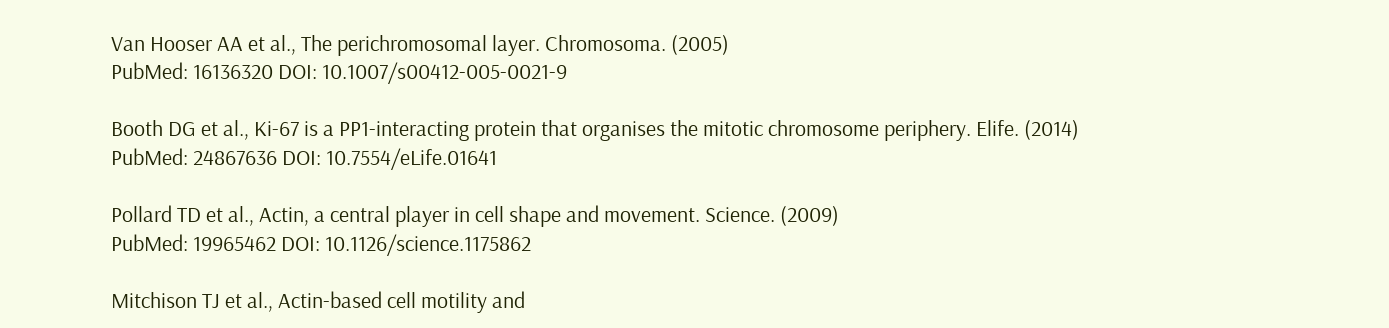Van Hooser AA et al., The perichromosomal layer. Chromosoma. (2005)
PubMed: 16136320 DOI: 10.1007/s00412-005-0021-9

Booth DG et al., Ki-67 is a PP1-interacting protein that organises the mitotic chromosome periphery. Elife. (2014)
PubMed: 24867636 DOI: 10.7554/eLife.01641

Pollard TD et al., Actin, a central player in cell shape and movement. Science. (2009)
PubMed: 19965462 DOI: 10.1126/science.1175862

Mitchison TJ et al., Actin-based cell motility and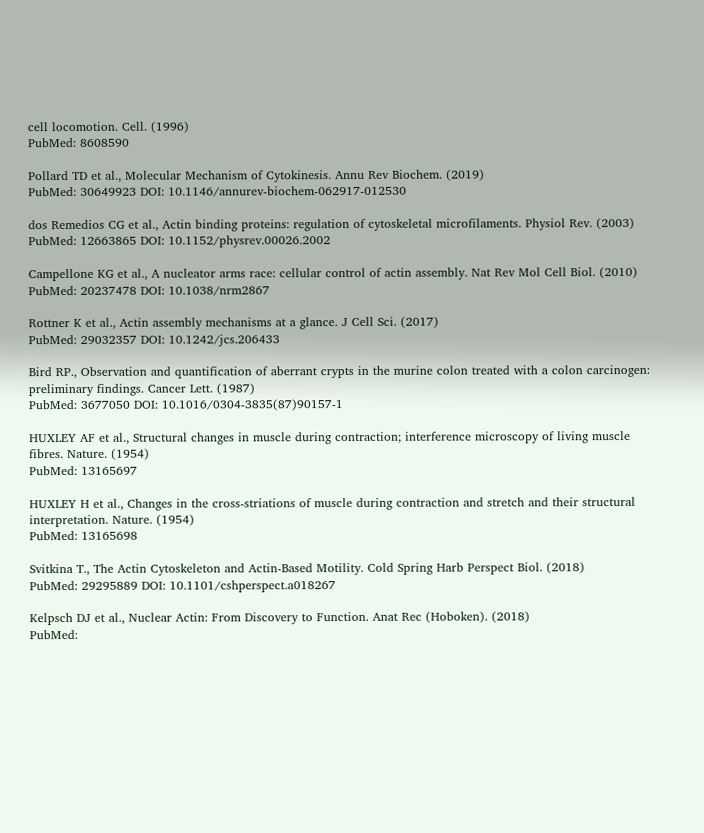cell locomotion. Cell. (1996)
PubMed: 8608590

Pollard TD et al., Molecular Mechanism of Cytokinesis. Annu Rev Biochem. (2019)
PubMed: 30649923 DOI: 10.1146/annurev-biochem-062917-012530

dos Remedios CG et al., Actin binding proteins: regulation of cytoskeletal microfilaments. Physiol Rev. (2003)
PubMed: 12663865 DOI: 10.1152/physrev.00026.2002

Campellone KG et al., A nucleator arms race: cellular control of actin assembly. Nat Rev Mol Cell Biol. (2010)
PubMed: 20237478 DOI: 10.1038/nrm2867

Rottner K et al., Actin assembly mechanisms at a glance. J Cell Sci. (2017)
PubMed: 29032357 DOI: 10.1242/jcs.206433

Bird RP., Observation and quantification of aberrant crypts in the murine colon treated with a colon carcinogen: preliminary findings. Cancer Lett. (1987)
PubMed: 3677050 DOI: 10.1016/0304-3835(87)90157-1

HUXLEY AF et al., Structural changes in muscle during contraction; interference microscopy of living muscle fibres. Nature. (1954)
PubMed: 13165697

HUXLEY H et al., Changes in the cross-striations of muscle during contraction and stretch and their structural interpretation. Nature. (1954)
PubMed: 13165698

Svitkina T., The Actin Cytoskeleton and Actin-Based Motility. Cold Spring Harb Perspect Biol. (2018)
PubMed: 29295889 DOI: 10.1101/cshperspect.a018267

Kelpsch DJ et al., Nuclear Actin: From Discovery to Function. Anat Rec (Hoboken). (2018)
PubMed: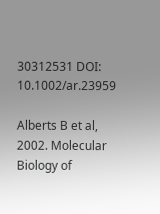30312531 DOI: 10.1002/ar.23959

Alberts B et al, 2002. Molecular Biology of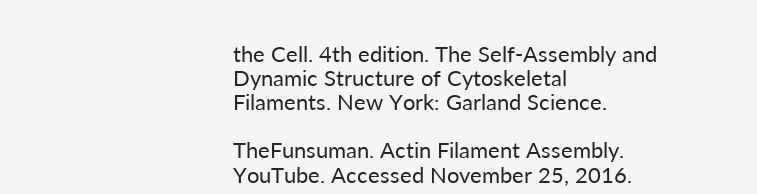the Cell. 4th edition. The Self-Assembly and Dynamic Structure of Cytoskeletal Filaments. New York: Garland Science.

TheFunsuman. Actin Filament Assembly. YouTube. Accessed November 25, 2016.